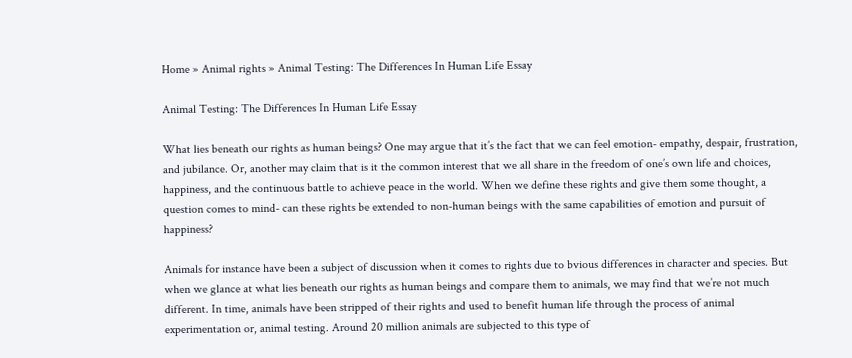Home » Animal rights » Animal Testing: The Differences In Human Life Essay

Animal Testing: The Differences In Human Life Essay

What lies beneath our rights as human beings? One may argue that it’s the fact that we can feel emotion- empathy, despair, frustration, and jubilance. Or, another may claim that is it the common interest that we all share in the freedom of one’s own life and choices, happiness, and the continuous battle to achieve peace in the world. When we define these rights and give them some thought, a question comes to mind- can these rights be extended to non-human beings with the same capabilities of emotion and pursuit of happiness?

Animals for instance have been a subject of discussion when it comes to rights due to bvious differences in character and species. But when we glance at what lies beneath our rights as human beings and compare them to animals, we may find that we’re not much different. In time, animals have been stripped of their rights and used to benefit human life through the process of animal experimentation or, animal testing. Around 20 million animals are subjected to this type of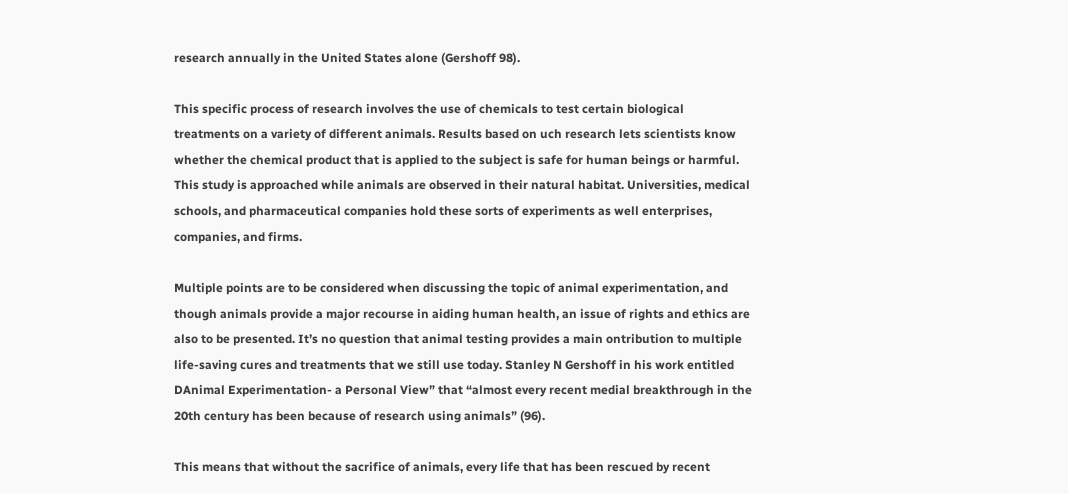research annually in the United States alone (Gershoff 98).

This specific process of research involves the use of chemicals to test certain biological treatments on a variety of different animals. Results based on uch research lets scientists know whether the chemical product that is applied to the subject is safe for human beings or harmful. This study is approached while animals are observed in their natural habitat. Universities, medical schools, and pharmaceutical companies hold these sorts of experiments as well enterprises, companies, and firms.

Multiple points are to be considered when discussing the topic of animal experimentation, and though animals provide a major recourse in aiding human health, an issue of rights and ethics are also to be presented. It’s no question that animal testing provides a main ontribution to multiple life-saving cures and treatments that we still use today. Stanley N Gershoff in his work entitled DAnimal Experimentation- a Personal View” that “almost every recent medial breakthrough in the 20th century has been because of research using animals” (96).

This means that without the sacrifice of animals, every life that has been rescued by recent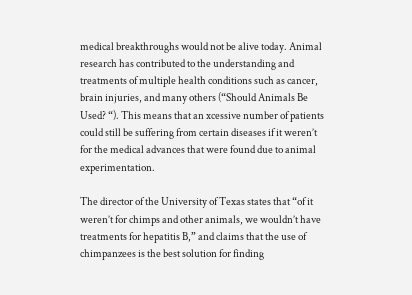medical breakthroughs would not be alive today. Animal research has contributed to the understanding and treatments of multiple health conditions such as cancer, brain injuries, and many others (“Should Animals Be Used? “). This means that an xcessive number of patients could still be suffering from certain diseases if it weren’t for the medical advances that were found due to animal experimentation.

The director of the University of Texas states that “of it weren’t for chimps and other animals, we wouldn’t have treatments for hepatitis B,” and claims that the use of chimpanzees is the best solution for finding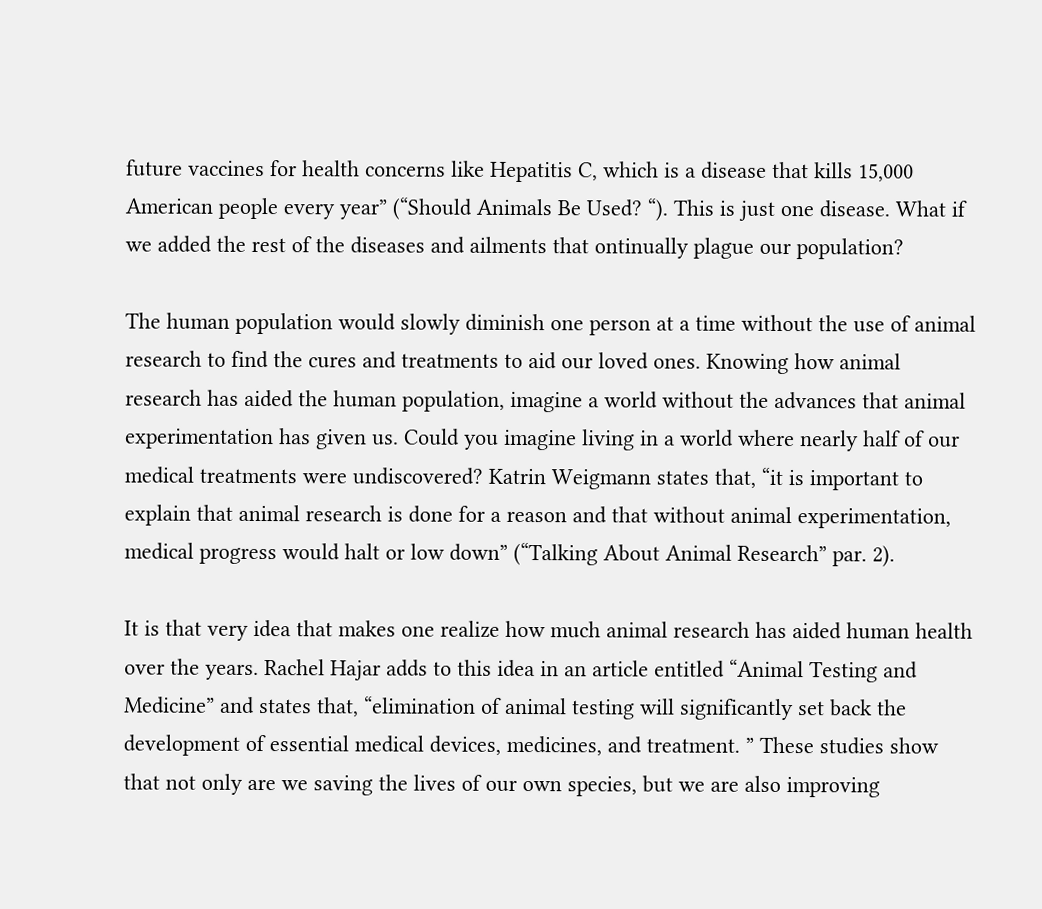future vaccines for health concerns like Hepatitis C, which is a disease that kills 15,000 American people every year” (“Should Animals Be Used? “). This is just one disease. What if we added the rest of the diseases and ailments that ontinually plague our population?

The human population would slowly diminish one person at a time without the use of animal research to find the cures and treatments to aid our loved ones. Knowing how animal research has aided the human population, imagine a world without the advances that animal experimentation has given us. Could you imagine living in a world where nearly half of our medical treatments were undiscovered? Katrin Weigmann states that, “it is important to explain that animal research is done for a reason and that without animal experimentation, medical progress would halt or low down” (“Talking About Animal Research” par. 2).

It is that very idea that makes one realize how much animal research has aided human health over the years. Rachel Hajar adds to this idea in an article entitled “Animal Testing and Medicine” and states that, “elimination of animal testing will significantly set back the development of essential medical devices, medicines, and treatment. ” These studies show that not only are we saving the lives of our own species, but we are also improving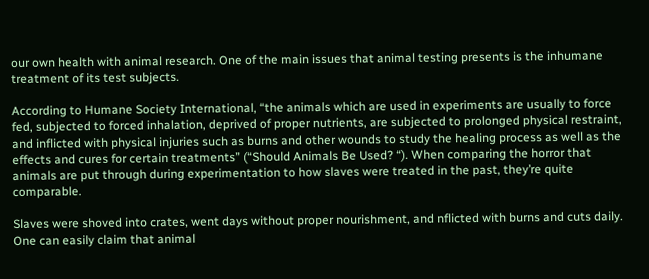our own health with animal research. One of the main issues that animal testing presents is the inhumane treatment of its test subjects.

According to Humane Society International, “the animals which are used in experiments are usually to force fed, subjected to forced inhalation, deprived of proper nutrients, are subjected to prolonged physical restraint, and inflicted with physical injuries such as burns and other wounds to study the healing process as well as the effects and cures for certain treatments” (“Should Animals Be Used? “). When comparing the horror that animals are put through during experimentation to how slaves were treated in the past, they’re quite comparable.

Slaves were shoved into crates, went days without proper nourishment, and nflicted with burns and cuts daily. One can easily claim that animal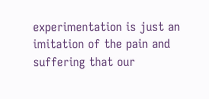experimentation is just an imitation of the pain and suffering that our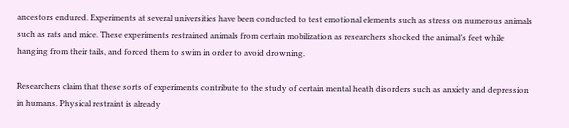ancestors endured. Experiments at several universities have been conducted to test emotional elements such as stress on numerous animals such as rats and mice. These experiments restrained animals from certain mobilization as researchers shocked the animal’s feet while hanging from their tails, and forced them to swim in order to avoid drowning.

Researchers claim that these sorts of experiments contribute to the study of certain mental heath disorders such as anxiety and depression in humans. Physical restraint is already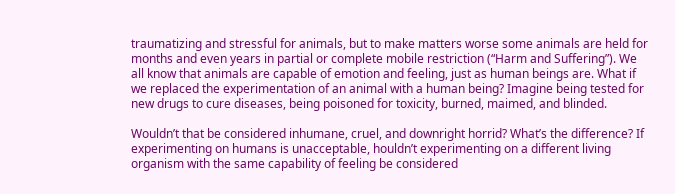traumatizing and stressful for animals, but to make matters worse some animals are held for months and even years in partial or complete mobile restriction (“Harm and Suffering”). We all know that animals are capable of emotion and feeling, just as human beings are. What if we replaced the experimentation of an animal with a human being? Imagine being tested for new drugs to cure diseases, being poisoned for toxicity, burned, maimed, and blinded.

Wouldn’t that be considered inhumane, cruel, and downright horrid? What’s the difference? If experimenting on humans is unacceptable, houldn’t experimenting on a different living organism with the same capability of feeling be considered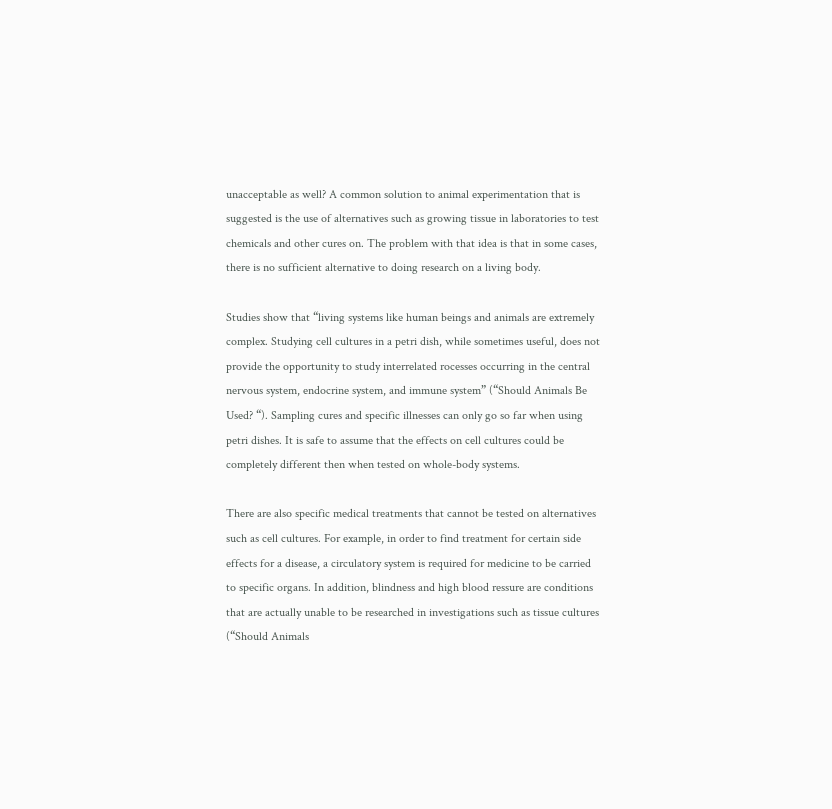unacceptable as well? A common solution to animal experimentation that is suggested is the use of alternatives such as growing tissue in laboratories to test chemicals and other cures on. The problem with that idea is that in some cases, there is no sufficient alternative to doing research on a living body.

Studies show that “living systems like human beings and animals are extremely complex. Studying cell cultures in a petri dish, while sometimes useful, does not provide the opportunity to study interrelated rocesses occurring in the central nervous system, endocrine system, and immune system” (“Should Animals Be Used? “). Sampling cures and specific illnesses can only go so far when using petri dishes. It is safe to assume that the effects on cell cultures could be completely different then when tested on whole-body systems.

There are also specific medical treatments that cannot be tested on alternatives such as cell cultures. For example, in order to find treatment for certain side effects for a disease, a circulatory system is required for medicine to be carried to specific organs. In addition, blindness and high blood ressure are conditions that are actually unable to be researched in investigations such as tissue cultures (“Should Animals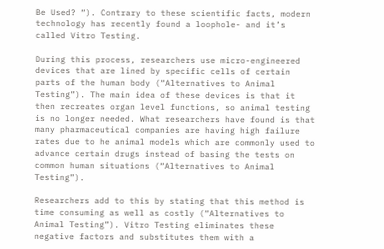Be Used? “). Contrary to these scientific facts, modern technology has recently found a loophole- and it’s called Vitro Testing.

During this process, researchers use micro-engineered devices that are lined by specific cells of certain parts of the human body (“Alternatives to Animal Testing”). The main idea of these devices is that it then recreates organ level functions, so animal testing is no longer needed. What researchers have found is that many pharmaceutical companies are having high failure rates due to he animal models which are commonly used to advance certain drugs instead of basing the tests on common human situations (“Alternatives to Animal Testing”).

Researchers add to this by stating that this method is time consuming as well as costly (“Alternatives to Animal Testing”). Vitro Testing eliminates these negative factors and substitutes them with a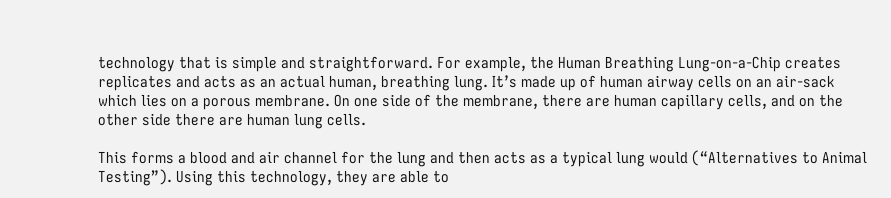technology that is simple and straightforward. For example, the Human Breathing Lung-on-a-Chip creates replicates and acts as an actual human, breathing lung. It’s made up of human airway cells on an air-sack which lies on a porous membrane. On one side of the membrane, there are human capillary cells, and on the other side there are human lung cells.

This forms a blood and air channel for the lung and then acts as a typical lung would (“Alternatives to Animal Testing”). Using this technology, they are able to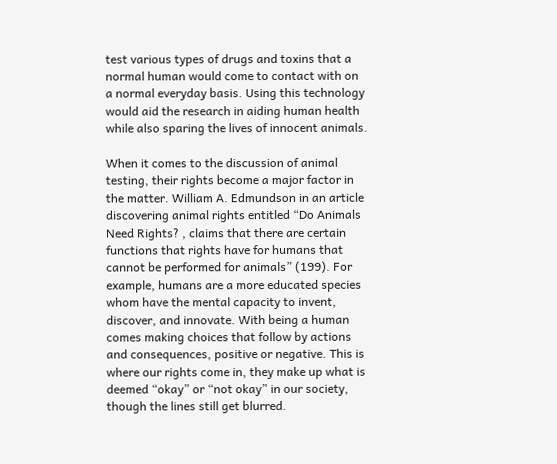test various types of drugs and toxins that a normal human would come to contact with on a normal everyday basis. Using this technology would aid the research in aiding human health while also sparing the lives of innocent animals.

When it comes to the discussion of animal testing, their rights become a major factor in the matter. William A. Edmundson in an article discovering animal rights entitled “Do Animals Need Rights? , claims that there are certain functions that rights have for humans that cannot be performed for animals” (199). For example, humans are a more educated species whom have the mental capacity to invent, discover, and innovate. With being a human comes making choices that follow by actions and consequences, positive or negative. This is where our rights come in, they make up what is deemed “okay” or “not okay” in our society, though the lines still get blurred.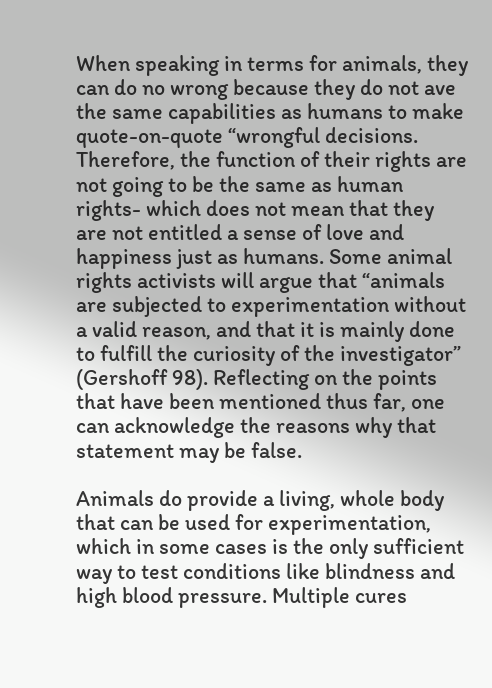When speaking in terms for animals, they can do no wrong because they do not ave the same capabilities as humans to make quote-on-quote “wrongful decisions. Therefore, the function of their rights are not going to be the same as human rights- which does not mean that they are not entitled a sense of love and happiness just as humans. Some animal rights activists will argue that “animals are subjected to experimentation without a valid reason, and that it is mainly done to fulfill the curiosity of the investigator” (Gershoff 98). Reflecting on the points that have been mentioned thus far, one can acknowledge the reasons why that statement may be false.

Animals do provide a living, whole body that can be used for experimentation, which in some cases is the only sufficient way to test conditions like blindness and high blood pressure. Multiple cures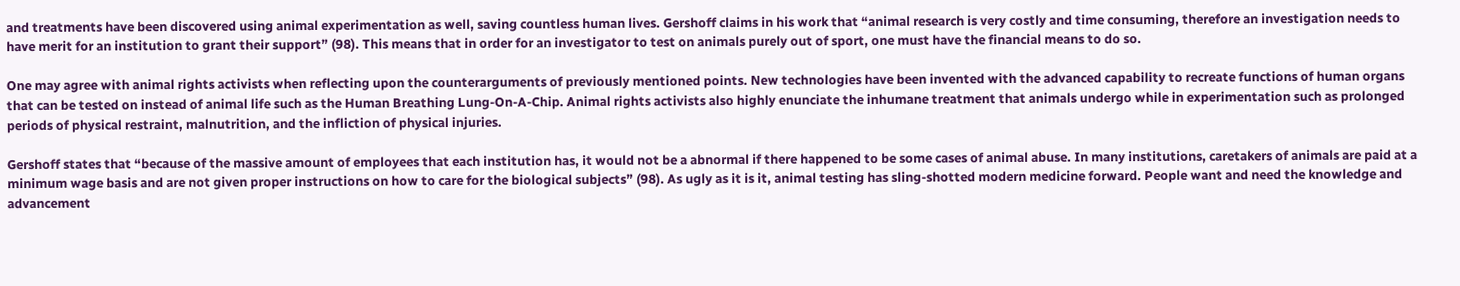and treatments have been discovered using animal experimentation as well, saving countless human lives. Gershoff claims in his work that “animal research is very costly and time consuming, therefore an investigation needs to have merit for an institution to grant their support” (98). This means that in order for an investigator to test on animals purely out of sport, one must have the financial means to do so.

One may agree with animal rights activists when reflecting upon the counterarguments of previously mentioned points. New technologies have been invented with the advanced capability to recreate functions of human organs that can be tested on instead of animal life such as the Human Breathing Lung-On-A-Chip. Animal rights activists also highly enunciate the inhumane treatment that animals undergo while in experimentation such as prolonged periods of physical restraint, malnutrition, and the infliction of physical injuries.

Gershoff states that “because of the massive amount of employees that each institution has, it would not be a abnormal if there happened to be some cases of animal abuse. In many institutions, caretakers of animals are paid at a minimum wage basis and are not given proper instructions on how to care for the biological subjects” (98). As ugly as it is it, animal testing has sling-shotted modern medicine forward. People want and need the knowledge and advancement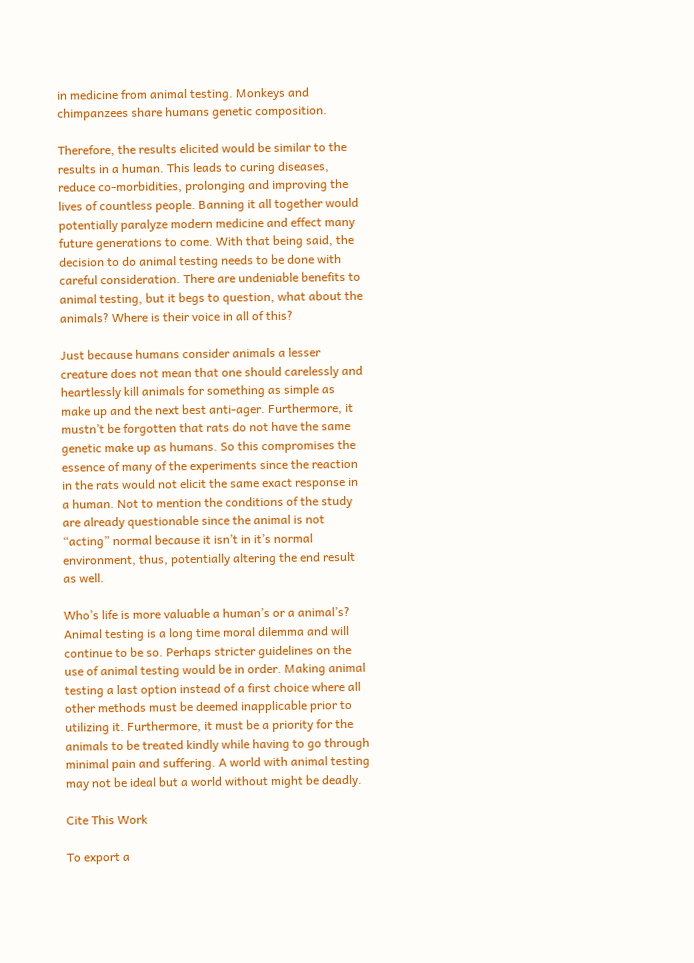in medicine from animal testing. Monkeys and chimpanzees share humans genetic composition.

Therefore, the results elicited would be similar to the results in a human. This leads to curing diseases, reduce co-morbidities, prolonging and improving the lives of countless people. Banning it all together would potentially paralyze modern medicine and effect many future generations to come. With that being said, the decision to do animal testing needs to be done with careful consideration. There are undeniable benefits to animal testing, but it begs to question, what about the animals? Where is their voice in all of this?

Just because humans consider animals a lesser creature does not mean that one should carelessly and heartlessly kill animals for something as simple as make up and the next best anti-ager. Furthermore, it mustn’t be forgotten that rats do not have the same genetic make up as humans. So this compromises the essence of many of the experiments since the reaction in the rats would not elicit the same exact response in a human. Not to mention the conditions of the study are already questionable since the animal is not “acting” normal because it isn’t in it’s normal environment, thus, potentially altering the end result as well.

Who’s life is more valuable a human’s or a animal’s? Animal testing is a long time moral dilemma and will continue to be so. Perhaps stricter guidelines on the use of animal testing would be in order. Making animal testing a last option instead of a first choice where all other methods must be deemed inapplicable prior to utilizing it. Furthermore, it must be a priority for the animals to be treated kindly while having to go through minimal pain and suffering. A world with animal testing may not be ideal but a world without might be deadly.

Cite This Work

To export a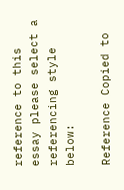reference to this essay please select a referencing style below:

Reference Copied to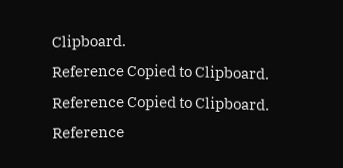Clipboard.
Reference Copied to Clipboard.
Reference Copied to Clipboard.
Reference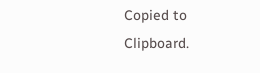Copied to Clipboard.